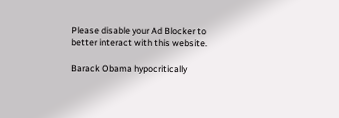Please disable your Ad Blocker to better interact with this website.

Barack Obama hypocritically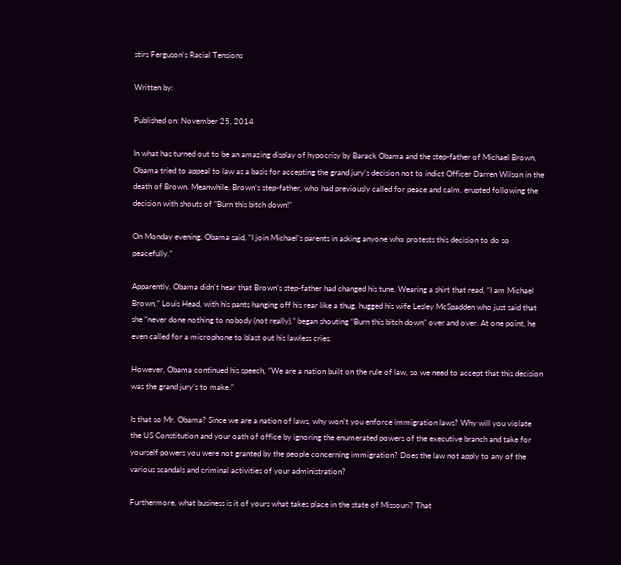stirs Ferguson’s Racial Tensions

Written by:

Published on: November 25, 2014

In what has turned out to be an amazing display of hypocrisy by Barack Obama and the step-father of Michael Brown, Obama tried to appeal to law as a basis for accepting the grand jury’s decision not to indict Officer Darren Wilson in the death of Brown. Meanwhile, Brown’s step-father, who had previously called for peace and calm, erupted following the decision with shouts of “Burn this bitch down!”

On Monday evening, Obama said, “I join Michael’s parents in asking anyone who protests this decision to do so peacefully.”

Apparently, Obama didn’t hear that Brown’s step-father had changed his tune. Wearing a shirt that read, “I am Michael Brown,” Louis Head, with his pants hanging off his rear like a thug, hugged his wife Lesley McSpadden who just said that she “never done nothing to nobody (not really),” began shouting “Burn this bitch down” over and over. At one point, he even called for a microphone to blast out his lawless cries.

However, Obama continued his speech, “We are a nation built on the rule of law, so we need to accept that this decision was the grand jury’s to make.”

Is that so Mr. Obama? Since we are a nation of laws, why won’t you enforce immigration laws? Why will you violate the US Constitution and your oath of office by ignoring the enumerated powers of the executive branch and take for yourself powers you were not granted by the people concerning immigration? Does the law not apply to any of the various scandals and criminal activities of your administration?

Furthermore, what business is it of yours what takes place in the state of Missouri? That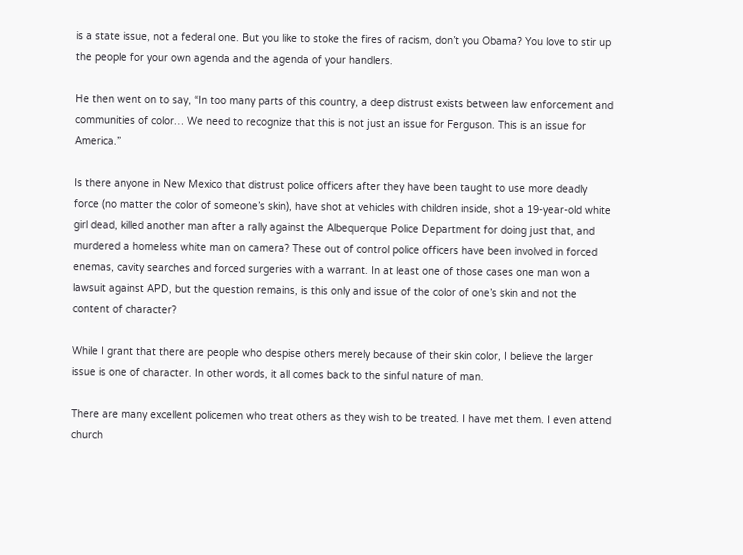is a state issue, not a federal one. But you like to stoke the fires of racism, don’t you Obama? You love to stir up the people for your own agenda and the agenda of your handlers.

He then went on to say, “In too many parts of this country, a deep distrust exists between law enforcement and communities of color… We need to recognize that this is not just an issue for Ferguson. This is an issue for America.”

Is there anyone in New Mexico that distrust police officers after they have been taught to use more deadly force (no matter the color of someone’s skin), have shot at vehicles with children inside, shot a 19-year-old white girl dead, killed another man after a rally against the Albequerque Police Department for doing just that, and murdered a homeless white man on camera? These out of control police officers have been involved in forced enemas, cavity searches and forced surgeries with a warrant. In at least one of those cases one man won a lawsuit against APD, but the question remains, is this only and issue of the color of one’s skin and not the content of character?

While I grant that there are people who despise others merely because of their skin color, I believe the larger issue is one of character. In other words, it all comes back to the sinful nature of man.

There are many excellent policemen who treat others as they wish to be treated. I have met them. I even attend church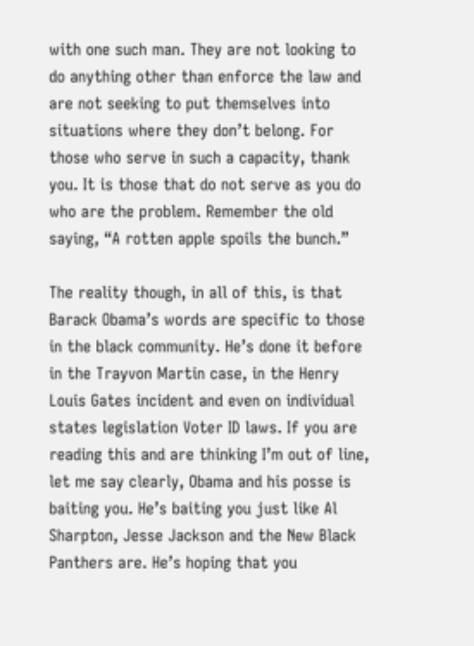with one such man. They are not looking to do anything other than enforce the law and are not seeking to put themselves into situations where they don’t belong. For those who serve in such a capacity, thank you. It is those that do not serve as you do who are the problem. Remember the old saying, “A rotten apple spoils the bunch.”

The reality though, in all of this, is that Barack Obama’s words are specific to those in the black community. He’s done it before in the Trayvon Martin case, in the Henry Louis Gates incident and even on individual states legislation Voter ID laws. If you are reading this and are thinking I’m out of line, let me say clearly, Obama and his posse is baiting you. He’s baiting you just like Al Sharpton, Jesse Jackson and the New Black Panthers are. He’s hoping that you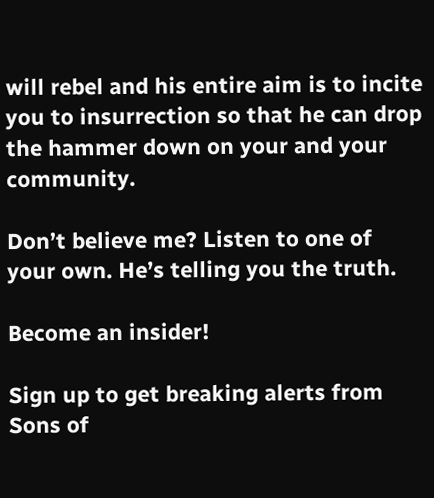will rebel and his entire aim is to incite you to insurrection so that he can drop the hammer down on your and your community.

Don’t believe me? Listen to one of your own. He’s telling you the truth.

Become an insider!

Sign up to get breaking alerts from Sons of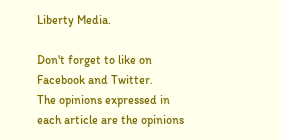Liberty Media.

Don't forget to like on Facebook and Twitter.
The opinions expressed in each article are the opinions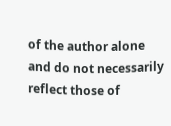of the author alone and do not necessarily reflect those of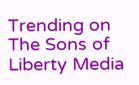Trending on The Sons of Liberty Media